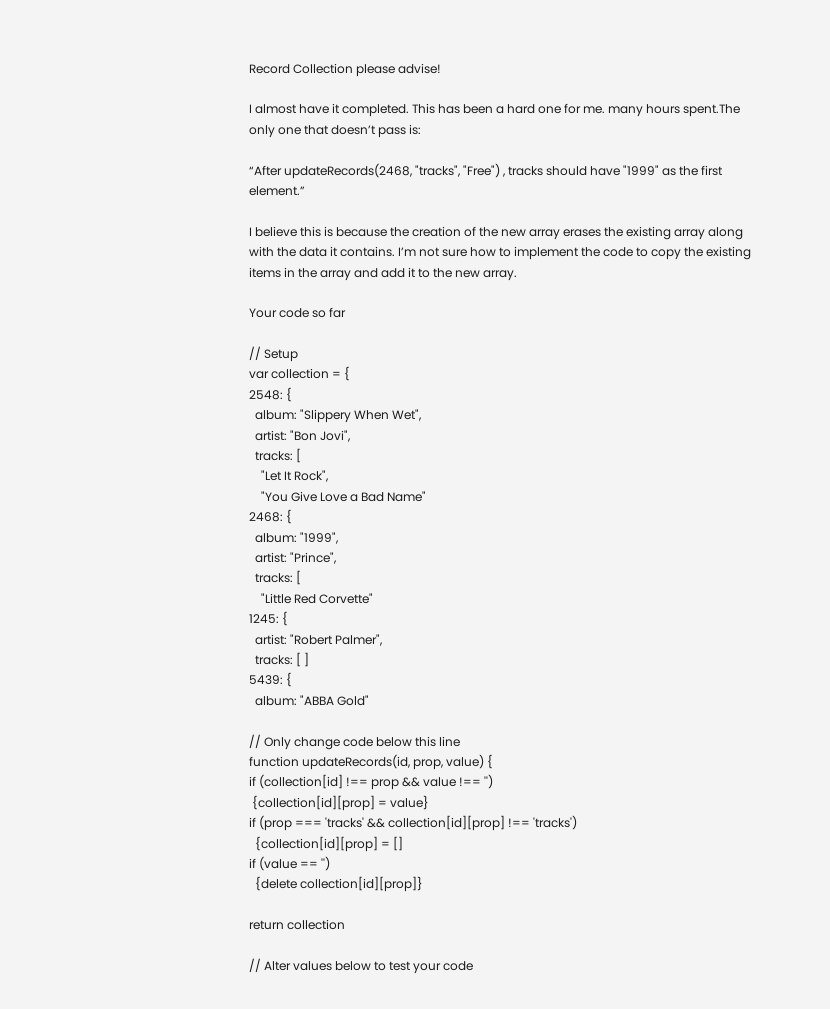Record Collection please advise!

I almost have it completed. This has been a hard one for me. many hours spent.The only one that doesn’t pass is:

“After updateRecords(2468, "tracks", "Free") , tracks should have "1999" as the first element.”

I believe this is because the creation of the new array erases the existing array along with the data it contains. I’m not sure how to implement the code to copy the existing items in the array and add it to the new array.

Your code so far

// Setup
var collection = {
2548: {
  album: "Slippery When Wet",
  artist: "Bon Jovi",
  tracks: [
    "Let It Rock",
    "You Give Love a Bad Name"
2468: {
  album: "1999",
  artist: "Prince",
  tracks: [
    "Little Red Corvette"
1245: {
  artist: "Robert Palmer",
  tracks: [ ]
5439: {
  album: "ABBA Gold"

// Only change code below this line
function updateRecords(id, prop, value) {
if (collection[id] !== prop && value !== '')
 {collection[id][prop] = value}
if (prop === 'tracks' && collection[id][prop] !== 'tracks')
  {collection[id][prop] = []
if (value == '')
  {delete collection[id][prop]}

return collection

// Alter values below to test your code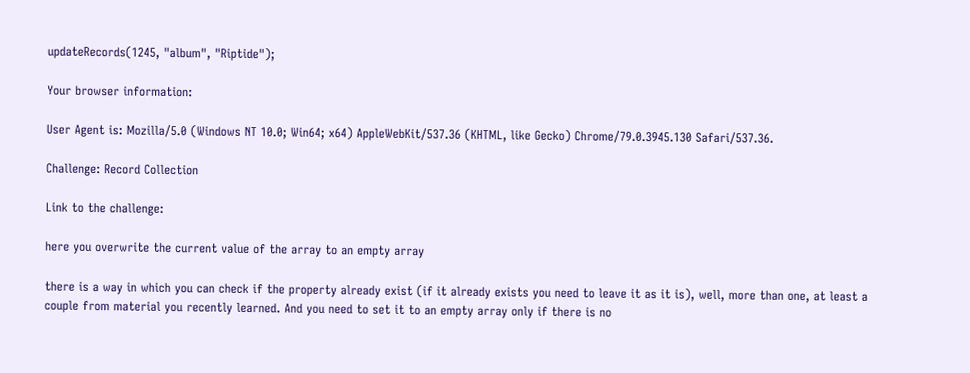updateRecords(1245, "album", "Riptide");

Your browser information:

User Agent is: Mozilla/5.0 (Windows NT 10.0; Win64; x64) AppleWebKit/537.36 (KHTML, like Gecko) Chrome/79.0.3945.130 Safari/537.36.

Challenge: Record Collection

Link to the challenge:

here you overwrite the current value of the array to an empty array

there is a way in which you can check if the property already exist (if it already exists you need to leave it as it is), well, more than one, at least a couple from material you recently learned. And you need to set it to an empty array only if there is no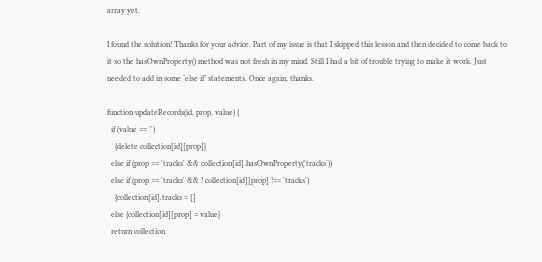array yet.

I found the solution! Thanks for your advice. Part of my issue is that I skipped this lesson and then decided to come back to it so the hasOwnProperty() method was not fresh in my mind. Still I had a bit of trouble trying to make it work. Just needed to add in some ‘else if’ statements. Once again, thanks.

function updateRecords(id, prop, value) {
  if (value == '')
    {delete collection[id][prop]}
  else if (prop == 'tracks' && collection[id].hasOwnProperty('tracks'))
  else if (prop == 'tracks' && ! collection[id][prop] !== 'tracks')
    {collection[id].tracks = []
  else {collection[id][prop] = value}
  return collection